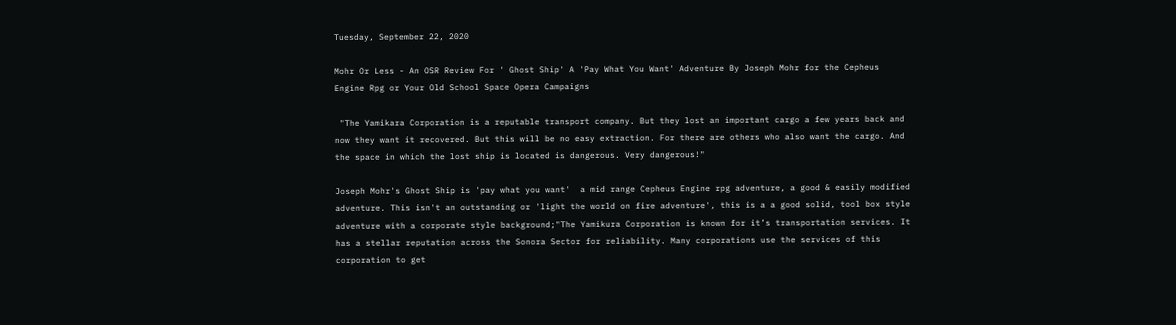Tuesday, September 22, 2020

Mohr Or Less - An OSR Review For ' Ghost Ship' A 'Pay What You Want' Adventure By Joseph Mohr for the Cepheus Engine Rpg or Your Old School Space Opera Campaigns

 "The Yamikara Corporation is a reputable transport company. But they lost an important cargo a few years back and now they want it recovered. But this will be no easy extraction. For there are others who also want the cargo. And the space in which the lost ship is located is dangerous. Very dangerous!"

Joseph Mohr's Ghost Ship is 'pay what you want'  a mid range Cepheus Engine rpg adventure, a good & easily modified adventure. This isn't an outstanding or 'light the world on fire adventure', this is a a good solid, tool box style adventure with a corporate style background;"The Yamikura Corporation is known for it’s transportation services. It has a stellar reputation across the Sonora Sector for reliability. Many corporations use the services of this corporation to get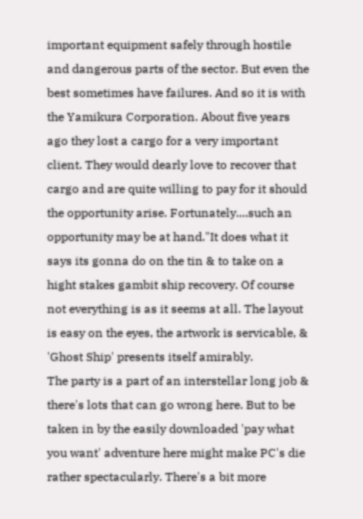important equipment safely through hostile and dangerous parts of the sector. But even the best sometimes have failures. And so it is with the Yamikura Corporation. About five years ago they lost a cargo for a very important client. They would dearly love to recover that cargo and are quite willing to pay for it should the opportunity arise. Fortunately....such an opportunity may be at hand."It does what it says its gonna do on the tin & to take on a hight stakes gambit ship recovery. Of course not everything is as it seems at all. The layout is easy on the eyes, the artwork is servicable, & 'Ghost Ship' presents itself amirably.
The party is a part of an interstellar long job & there's lots that can go wrong here. But to be taken in by the easily downloaded 'pay what you want' adventure here might make PC's die rather spectacularly. There's a bit more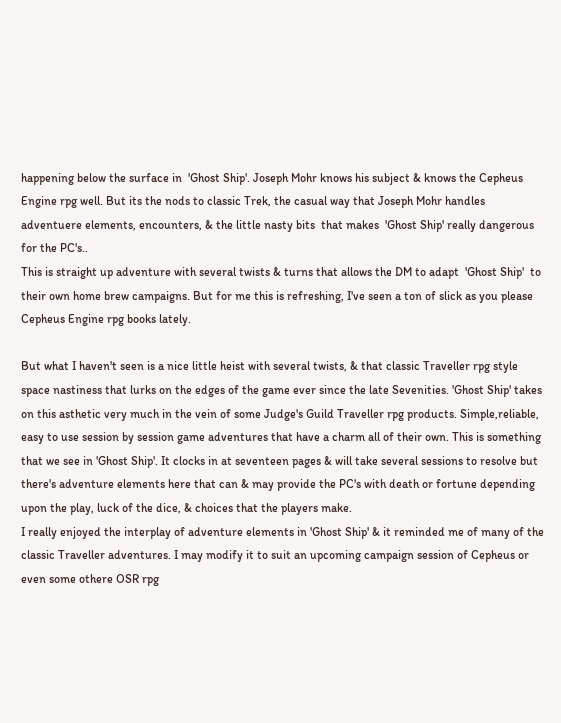happening below the surface in  'Ghost Ship'. Joseph Mohr knows his subject & knows the Cepheus Engine rpg well. But its the nods to classic Trek, the casual way that Joseph Mohr handles adventuere elements, encounters, & the little nasty bits  that makes  'Ghost Ship' really dangerous for the PC's..
This is straight up adventure with several twists & turns that allows the DM to adapt  'Ghost Ship'  to their own home brew campaigns. But for me this is refreshing, I've seen a ton of slick as you please Cepheus Engine rpg books lately.

But what I haven't seen is a nice little heist with several twists, & that classic Traveller rpg style space nastiness that lurks on the edges of the game ever since the late Sevenities. 'Ghost Ship' takes on this asthetic very much in the vein of some Judge's Guild Traveller rpg products. Simple,reliable, easy to use session by session game adventures that have a charm all of their own. This is something that we see in 'Ghost Ship'. It clocks in at seventeen pages & will take several sessions to resolve but there's adventure elements here that can & may provide the PC's with death or fortune depending upon the play, luck of the dice, & choices that the players make.
I really enjoyed the interplay of adventure elements in 'Ghost Ship' & it reminded me of many of the classic Traveller adventures. I may modify it to suit an upcoming campaign session of Cepheus or even some othere OSR rpg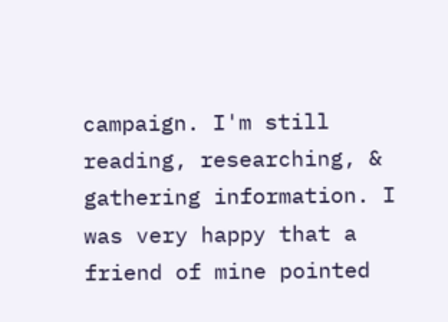campaign. I'm still reading, researching, & gathering information. I was very happy that a friend of mine pointed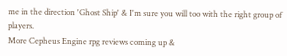me in the direction 'Ghost Ship' & I'm sure you will too with the right group of players.
More Cepheus Engine rpg reviews coming up &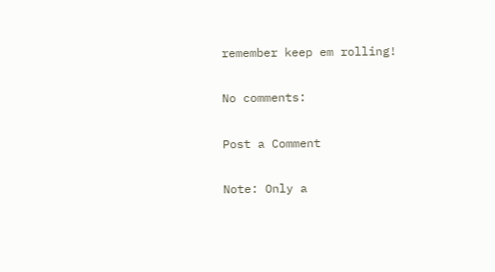remember keep em rolling!

No comments:

Post a Comment

Note: Only a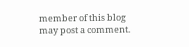member of this blog may post a comment.